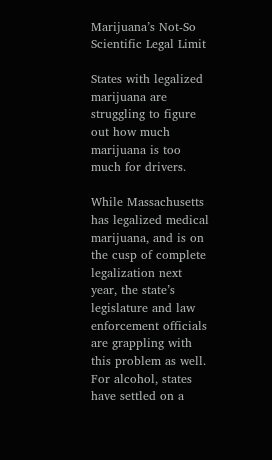Marijuana’s Not-So Scientific Legal Limit

States with legalized marijuana are struggling to figure out how much marijuana is too much for drivers.

While Massachusetts has legalized medical marijuana, and is on the cusp of complete legalization next year, the state’s legislature and law enforcement officials are grappling with this problem as well. For alcohol, states have settled on a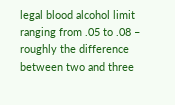legal blood alcohol limit ranging from .05 to .08 – roughly the difference between two and three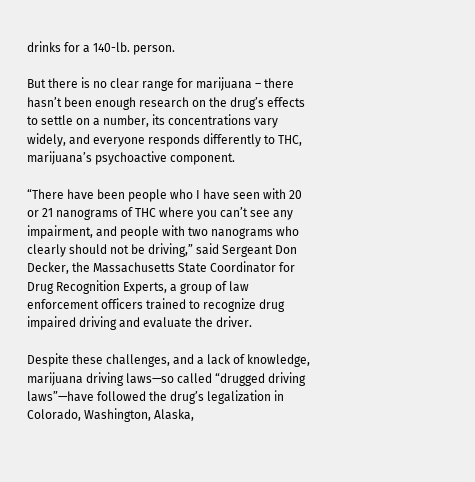drinks for a 140-lb. person.

But there is no clear range for marijuana – there hasn’t been enough research on the drug’s effects to settle on a number, its concentrations vary widely, and everyone responds differently to THC, marijuana’s psychoactive component.

“There have been people who I have seen with 20 or 21 nanograms of THC where you can’t see any impairment, and people with two nanograms who clearly should not be driving,” said Sergeant Don Decker, the Massachusetts State Coordinator for Drug Recognition Experts, a group of law enforcement officers trained to recognize drug impaired driving and evaluate the driver.

Despite these challenges, and a lack of knowledge, marijuana driving laws—so called “drugged driving laws”—have followed the drug’s legalization in Colorado, Washington, Alaska,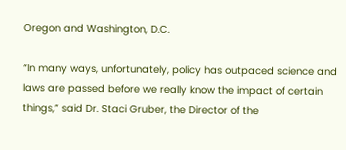Oregon and Washington, D.C.

“In many ways, unfortunately, policy has outpaced science and laws are passed before we really know the impact of certain things,” said Dr. Staci Gruber, the Director of the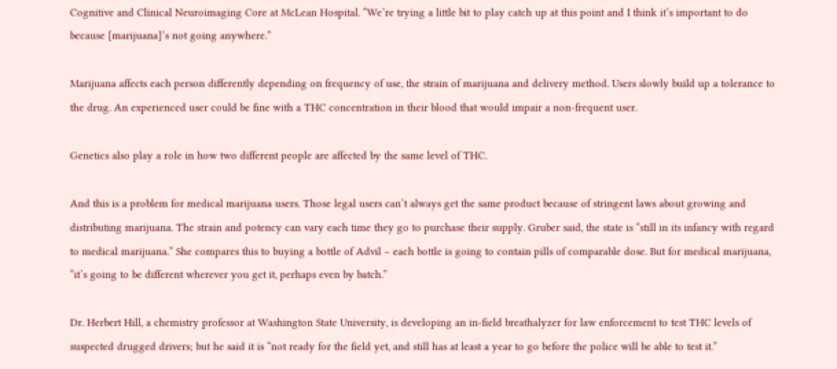Cognitive and Clinical Neuroimaging Core at McLean Hospital. “We’re trying a little bit to play catch up at this point and I think it’s important to do because [marijuana]’s not going anywhere.”

Marijuana affects each person differently depending on frequency of use, the strain of marijuana and delivery method. Users slowly build up a tolerance to the drug. An experienced user could be fine with a THC concentration in their blood that would impair a non-frequent user.

Genetics also play a role in how two different people are affected by the same level of THC.

And this is a problem for medical marijuana users. Those legal users can’t always get the same product because of stringent laws about growing and distributing marijuana. The strain and potency can vary each time they go to purchase their supply. Gruber said, the state is “still in its infancy with regard to medical marijuana.” She compares this to buying a bottle of Advil – each bottle is going to contain pills of comparable dose. But for medical marijuana, “it’s going to be different wherever you get it, perhaps even by batch.”

Dr. Herbert Hill, a chemistry professor at Washington State University, is developing an in-field breathalyzer for law enforcement to test THC levels of suspected drugged drivers; but he said it is “not ready for the field yet, and still has at least a year to go before the police will be able to test it.”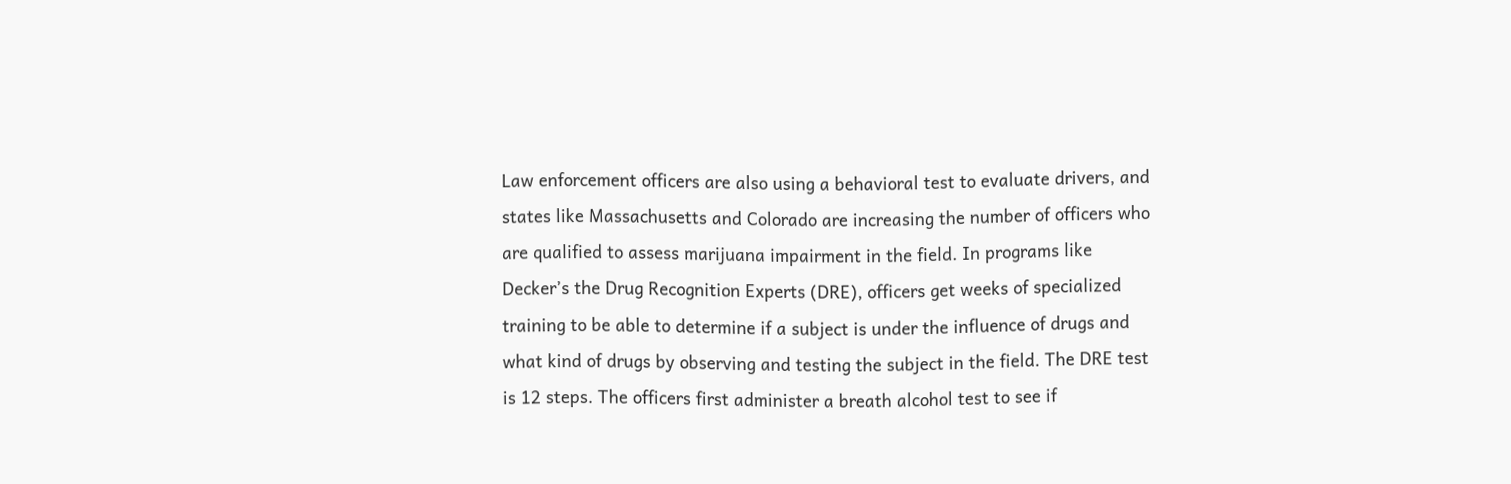Law enforcement officers are also using a behavioral test to evaluate drivers, and states like Massachusetts and Colorado are increasing the number of officers who are qualified to assess marijuana impairment in the field. In programs like Decker’s the Drug Recognition Experts (DRE), officers get weeks of specialized training to be able to determine if a subject is under the influence of drugs and what kind of drugs by observing and testing the subject in the field. The DRE test is 12 steps. The officers first administer a breath alcohol test to see if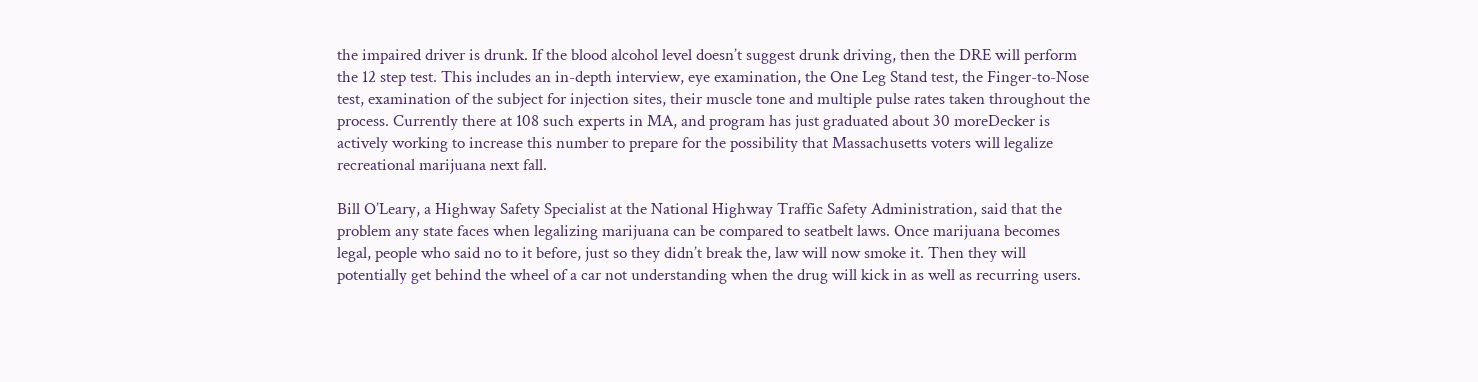the impaired driver is drunk. If the blood alcohol level doesn’t suggest drunk driving, then the DRE will perform the 12 step test. This includes an in-depth interview, eye examination, the One Leg Stand test, the Finger-to-Nose test, examination of the subject for injection sites, their muscle tone and multiple pulse rates taken throughout the process. Currently there at 108 such experts in MA, and program has just graduated about 30 moreDecker is actively working to increase this number to prepare for the possibility that Massachusetts voters will legalize recreational marijuana next fall.

Bill O’Leary, a Highway Safety Specialist at the National Highway Traffic Safety Administration, said that the problem any state faces when legalizing marijuana can be compared to seatbelt laws. Once marijuana becomes legal, people who said no to it before, just so they didn’t break the, law will now smoke it. Then they will potentially get behind the wheel of a car not understanding when the drug will kick in as well as recurring users.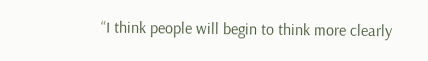“I think people will begin to think more clearly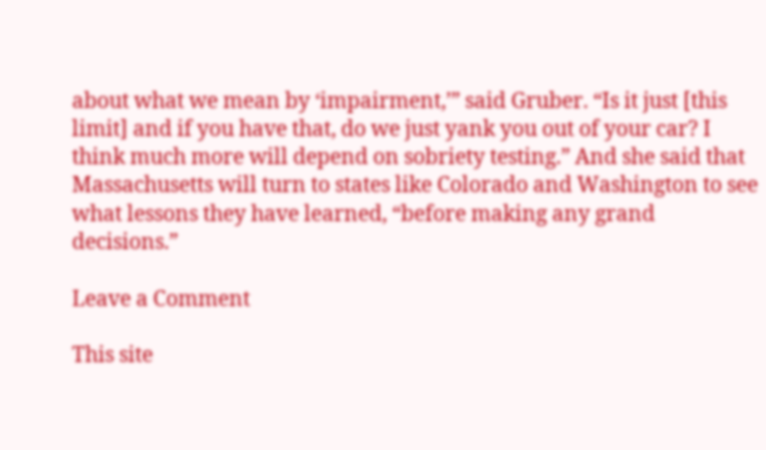about what we mean by ‘impairment,’” said Gruber. “Is it just [this limit] and if you have that, do we just yank you out of your car? I think much more will depend on sobriety testing.” And she said that Massachusetts will turn to states like Colorado and Washington to see what lessons they have learned, “before making any grand decisions.”

Leave a Comment

This site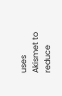uses Akismet to reduce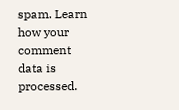spam. Learn how your comment data is processed.